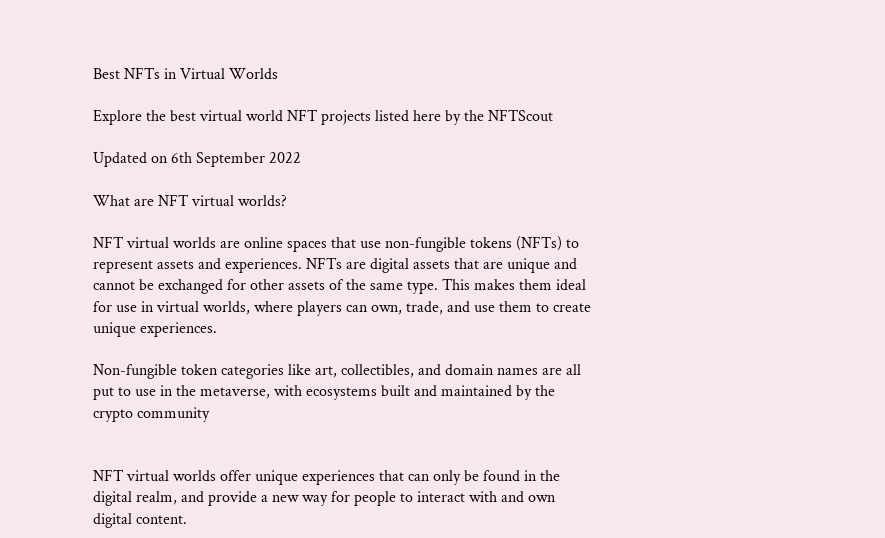Best NFTs in Virtual Worlds

Explore the best virtual world NFT projects listed here by the NFTScout

Updated on 6th September 2022

What are NFT virtual worlds?

NFT virtual worlds are online spaces that use non-fungible tokens (NFTs) to represent assets and experiences. NFTs are digital assets that are unique and cannot be exchanged for other assets of the same type. This makes them ideal for use in virtual worlds, where players can own, trade, and use them to create unique experiences.

Non-fungible token categories like art, collectibles, and domain names are all put to use in the metaverse, with ecosystems built and maintained by the crypto community


NFT virtual worlds offer unique experiences that can only be found in the digital realm, and provide a new way for people to interact with and own digital content.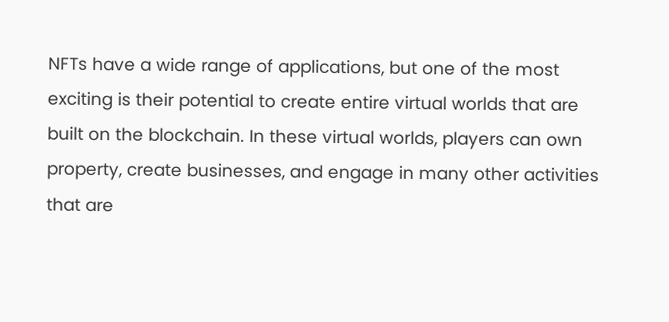NFTs have a wide range of applications, but one of the most exciting is their potential to create entire virtual worlds that are built on the blockchain. In these virtual worlds, players can own property, create businesses, and engage in many other activities that are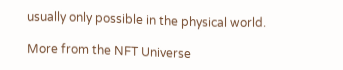usually only possible in the physical world.

More from the NFT Universe